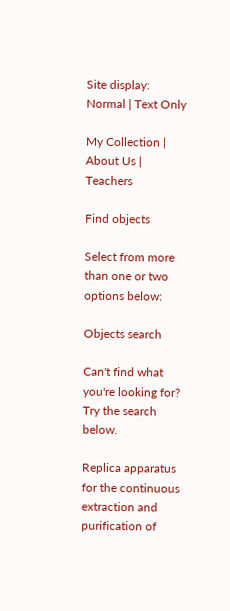Site display: Normal | Text Only

My Collection | About Us | Teachers

Find objects

Select from more than one or two options below:

Objects search

Can't find what you're looking for? Try the search below.

Replica apparatus for the continuous extraction and purification of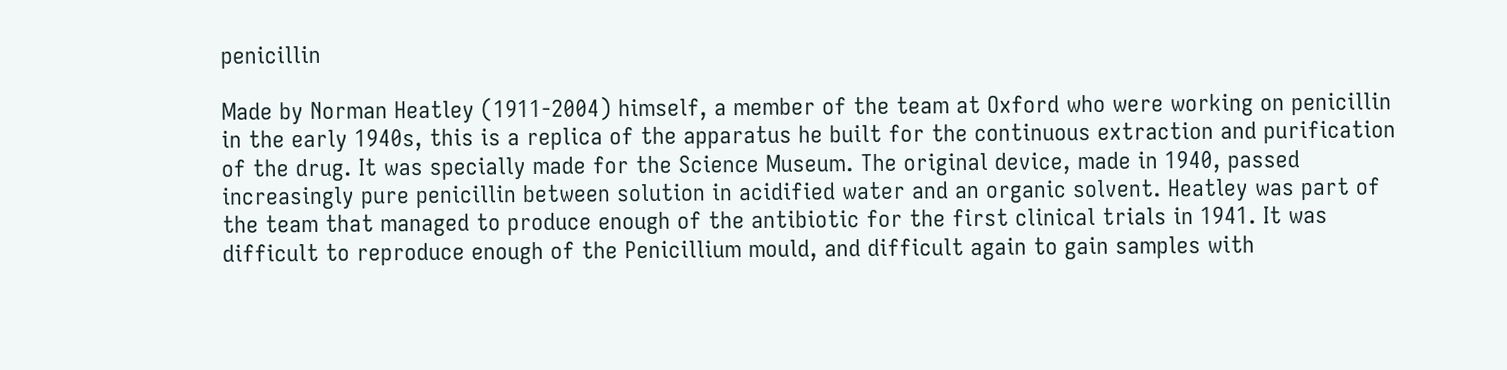penicillin

Made by Norman Heatley (1911-2004) himself, a member of the team at Oxford who were working on penicillin in the early 1940s, this is a replica of the apparatus he built for the continuous extraction and purification of the drug. It was specially made for the Science Museum. The original device, made in 1940, passed increasingly pure penicillin between solution in acidified water and an organic solvent. Heatley was part of the team that managed to produce enough of the antibiotic for the first clinical trials in 1941. It was difficult to reproduce enough of the Penicillium mould, and difficult again to gain samples with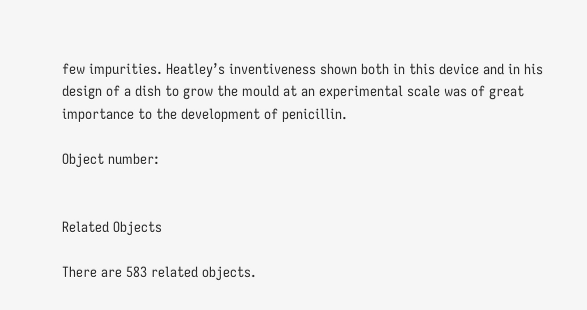few impurities. Heatley’s inventiveness shown both in this device and in his design of a dish to grow the mould at an experimental scale was of great importance to the development of penicillin.

Object number:


Related Objects

There are 583 related objects.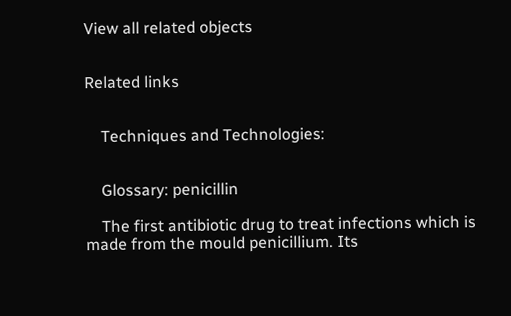View all related objects


Related links


    Techniques and Technologies:


    Glossary: penicillin

    The first antibiotic drug to treat infections which is made from the mould penicillium. Its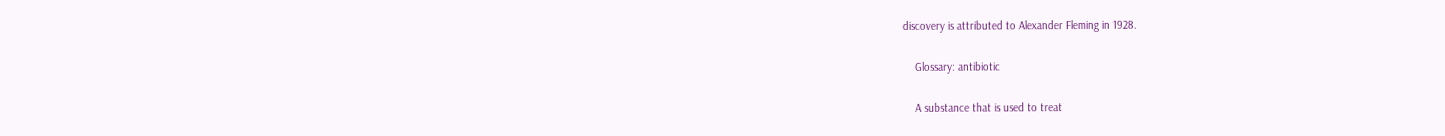discovery is attributed to Alexander Fleming in 1928.

    Glossary: antibiotic

    A substance that is used to treat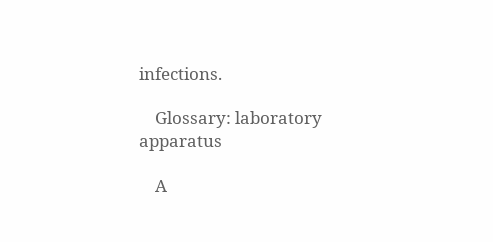infections.

    Glossary: laboratory apparatus

    A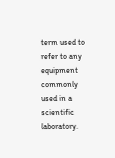term used to refer to any equipment commonly used in a scientific laboratory.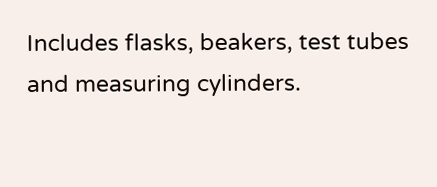Includes flasks, beakers, test tubes and measuring cylinders.